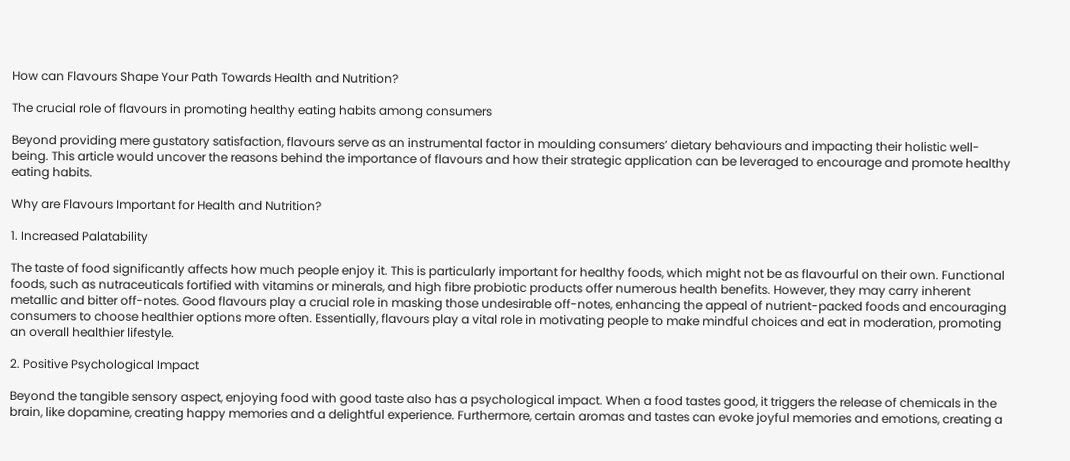How can Flavours Shape Your Path Towards Health and Nutrition?

The crucial role of flavours in promoting healthy eating habits among consumers

Beyond providing mere gustatory satisfaction, flavours serve as an instrumental factor in moulding consumers’ dietary behaviours and impacting their holistic well-being. This article would uncover the reasons behind the importance of flavours and how their strategic application can be leveraged to encourage and promote healthy eating habits.

Why are Flavours Important for Health and Nutrition?

1. Increased Palatability

The taste of food significantly affects how much people enjoy it. This is particularly important for healthy foods, which might not be as flavourful on their own. Functional foods, such as nutraceuticals fortified with vitamins or minerals, and high fibre probiotic products offer numerous health benefits. However, they may carry inherent metallic and bitter off-notes. Good flavours play a crucial role in masking those undesirable off-notes, enhancing the appeal of nutrient-packed foods and encouraging consumers to choose healthier options more often. Essentially, flavours play a vital role in motivating people to make mindful choices and eat in moderation, promoting an overall healthier lifestyle.

2. Positive Psychological Impact

Beyond the tangible sensory aspect, enjoying food with good taste also has a psychological impact. When a food tastes good, it triggers the release of chemicals in the brain, like dopamine, creating happy memories and a delightful experience. Furthermore, certain aromas and tastes can evoke joyful memories and emotions, creating a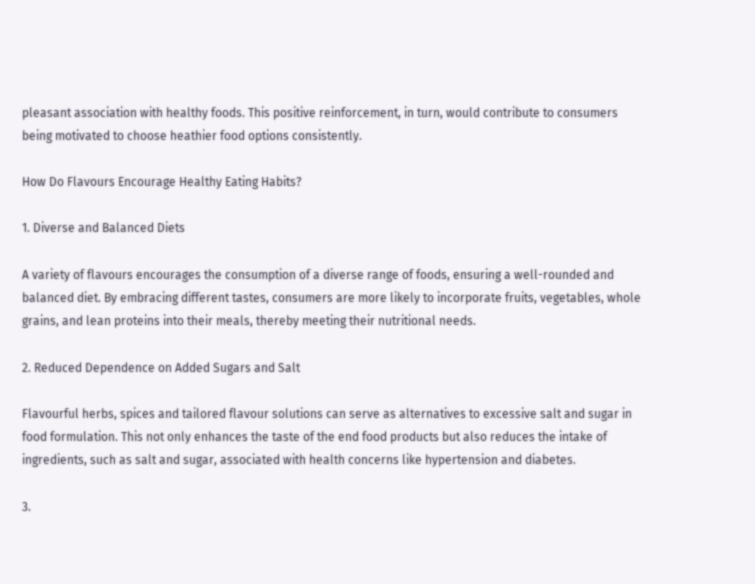pleasant association with healthy foods. This positive reinforcement, in turn, would contribute to consumers being motivated to choose heathier food options consistently.

How Do Flavours Encourage Healthy Eating Habits?

1. Diverse and Balanced Diets

A variety of flavours encourages the consumption of a diverse range of foods, ensuring a well-rounded and balanced diet. By embracing different tastes, consumers are more likely to incorporate fruits, vegetables, whole grains, and lean proteins into their meals, thereby meeting their nutritional needs.

2. Reduced Dependence on Added Sugars and Salt

Flavourful herbs, spices and tailored flavour solutions can serve as alternatives to excessive salt and sugar in food formulation. This not only enhances the taste of the end food products but also reduces the intake of ingredients, such as salt and sugar, associated with health concerns like hypertension and diabetes.

3.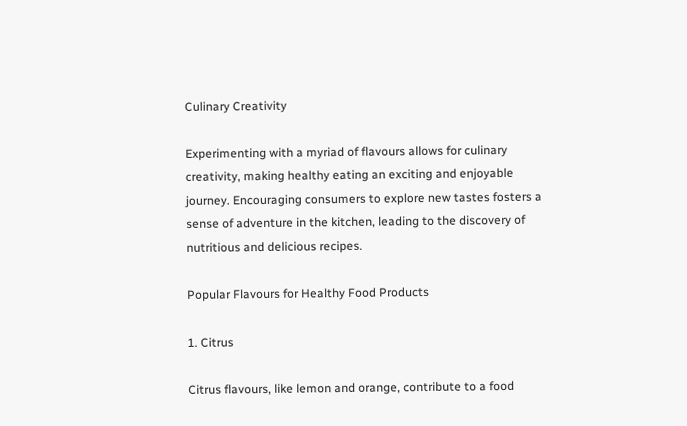Culinary Creativity

Experimenting with a myriad of flavours allows for culinary creativity, making healthy eating an exciting and enjoyable journey. Encouraging consumers to explore new tastes fosters a sense of adventure in the kitchen, leading to the discovery of nutritious and delicious recipes.

Popular Flavours for Healthy Food Products

1. Citrus

Citrus flavours, like lemon and orange, contribute to a food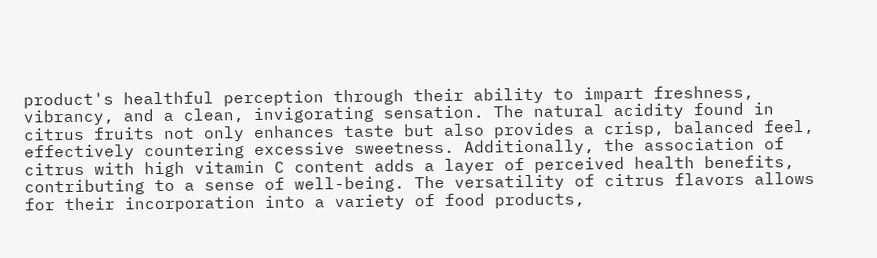product's healthful perception through their ability to impart freshness, vibrancy, and a clean, invigorating sensation. The natural acidity found in citrus fruits not only enhances taste but also provides a crisp, balanced feel, effectively countering excessive sweetness. Additionally, the association of citrus with high vitamin C content adds a layer of perceived health benefits, contributing to a sense of well-being. The versatility of citrus flavors allows for their incorporation into a variety of food products,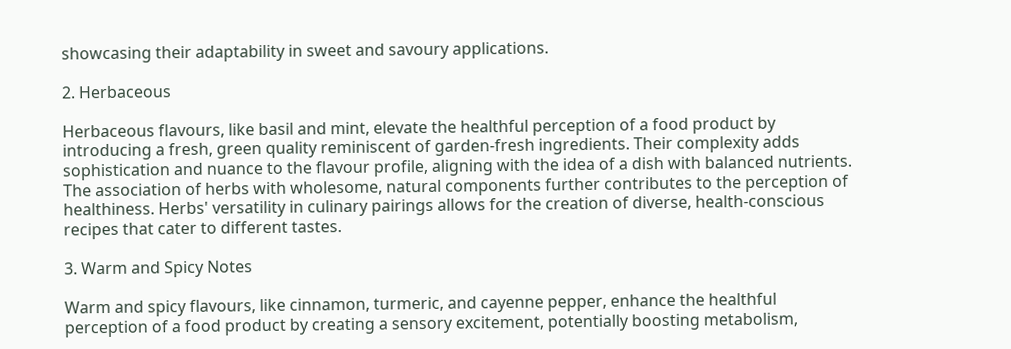showcasing their adaptability in sweet and savoury applications.

2. Herbaceous

Herbaceous flavours, like basil and mint, elevate the healthful perception of a food product by introducing a fresh, green quality reminiscent of garden-fresh ingredients. Their complexity adds sophistication and nuance to the flavour profile, aligning with the idea of a dish with balanced nutrients. The association of herbs with wholesome, natural components further contributes to the perception of healthiness. Herbs' versatility in culinary pairings allows for the creation of diverse, health-conscious recipes that cater to different tastes.

3. Warm and Spicy Notes

Warm and spicy flavours, like cinnamon, turmeric, and cayenne pepper, enhance the healthful perception of a food product by creating a sensory excitement, potentially boosting metabolism,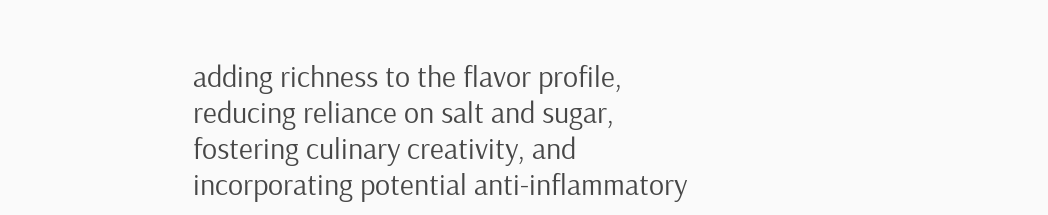adding richness to the flavor profile, reducing reliance on salt and sugar, fostering culinary creativity, and incorporating potential anti-inflammatory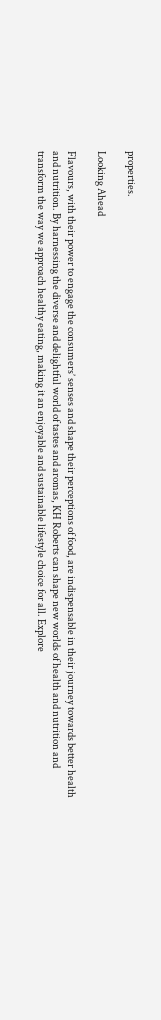properties.

Looking Ahead

Flavours, with their power to engage the consumers’ senses and shape their perceptions of food, are indispensable in their journey towards better health and nutrition. By harnessing the diverse and delightful world of tastes and aromas, KH Roberts can shape new worlds of health and nutrition and transform the way we approach healthy eating, making it an enjoyable and sustainable lifestyle choice for all. Explore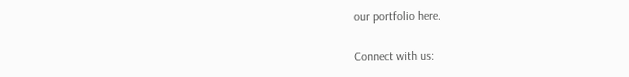our portfolio here.

Connect with us: